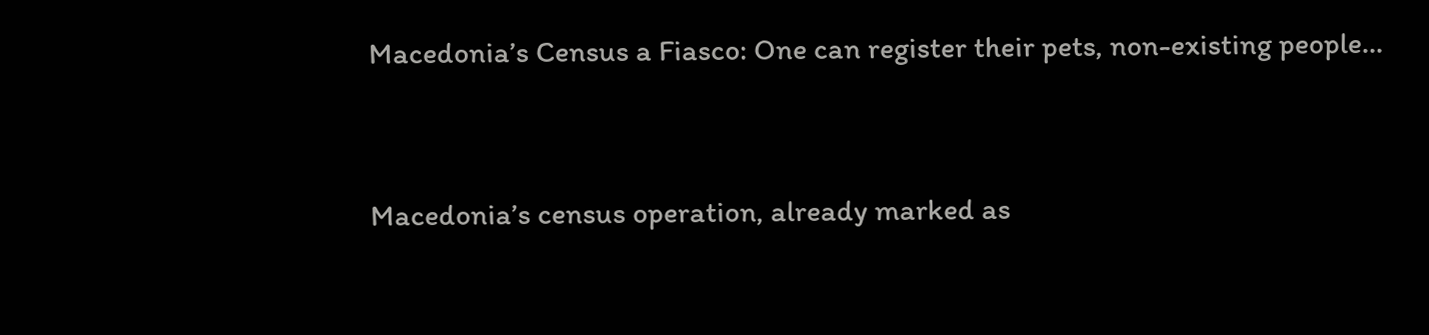Macedonia’s Census a Fiasco: One can register their pets, non-existing people…


Macedonia’s census operation, already marked as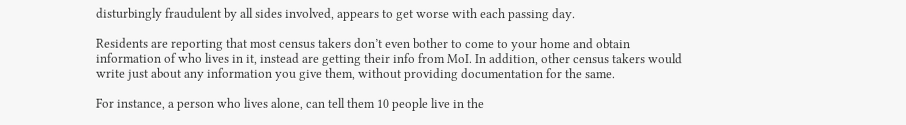disturbingly fraudulent by all sides involved, appears to get worse with each passing day.

Residents are reporting that most census takers don’t even bother to come to your home and obtain information of who lives in it, instead are getting their info from MoI. In addition, other census takers would write just about any information you give them, without providing documentation for the same.

For instance, a person who lives alone, can tell them 10 people live in the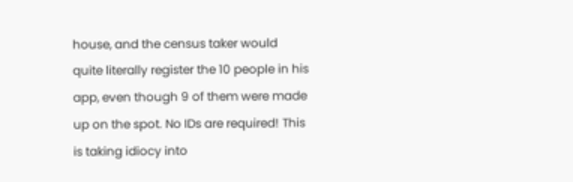house, and the census taker would quite literally register the 10 people in his app, even though 9 of them were made up on the spot. No IDs are required! This is taking idiocy into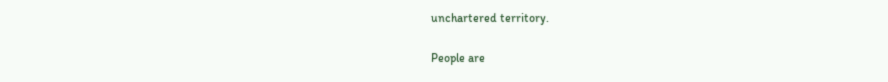unchartered territory.

People are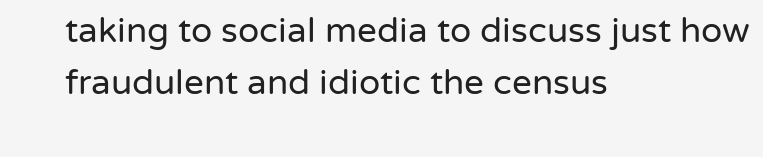taking to social media to discuss just how fraudulent and idiotic the census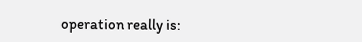operation really is: